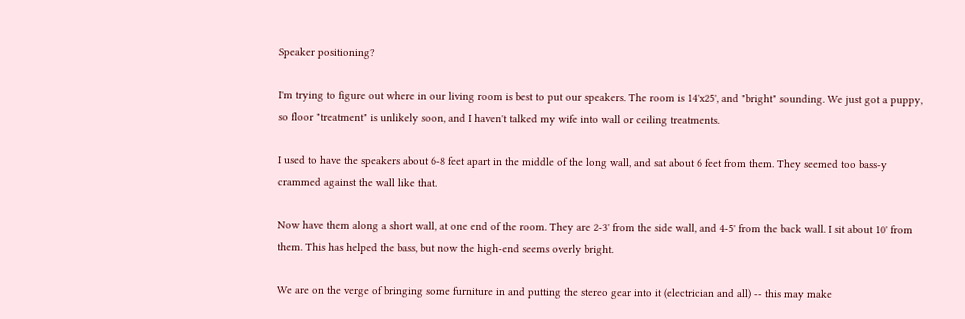Speaker positioning?

I'm trying to figure out where in our living room is best to put our speakers. The room is 14'x25', and "bright" sounding. We just got a puppy, so floor "treatment" is unlikely soon, and I haven't talked my wife into wall or ceiling treatments.

I used to have the speakers about 6-8 feet apart in the middle of the long wall, and sat about 6 feet from them. They seemed too bass-y crammed against the wall like that.

Now have them along a short wall, at one end of the room. They are 2-3' from the side wall, and 4-5' from the back wall. I sit about 10' from them. This has helped the bass, but now the high-end seems overly bright.

We are on the verge of bringing some furniture in and putting the stereo gear into it (electrician and all) -- this may make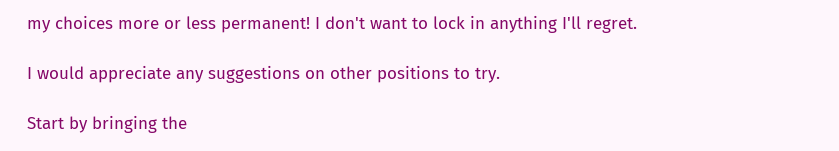my choices more or less permanent! I don't want to lock in anything I'll regret.

I would appreciate any suggestions on other positions to try.

Start by bringing the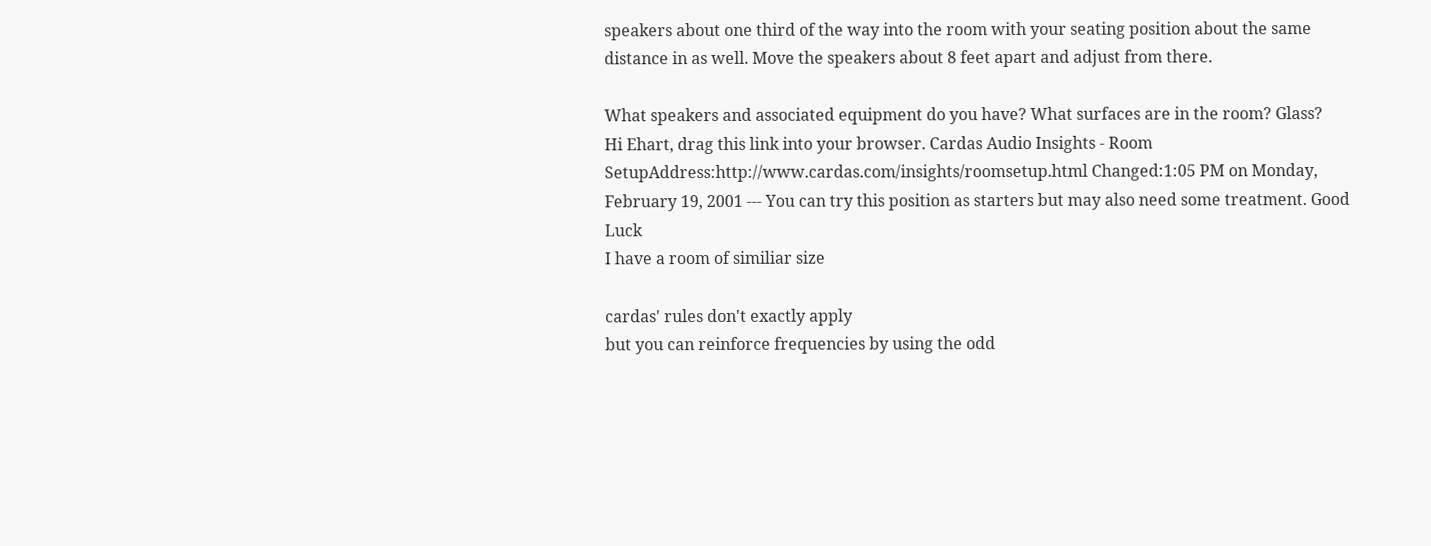speakers about one third of the way into the room with your seating position about the same distance in as well. Move the speakers about 8 feet apart and adjust from there.

What speakers and associated equipment do you have? What surfaces are in the room? Glass?
Hi Ehart, drag this link into your browser. Cardas Audio Insights - Room SetupAddress:http://www.cardas.com/insights/roomsetup.html Changed:1:05 PM on Monday, February 19, 2001 --- You can try this position as starters but may also need some treatment. Good Luck
I have a room of similiar size

cardas' rules don't exactly apply
but you can reinforce frequencies by using the odd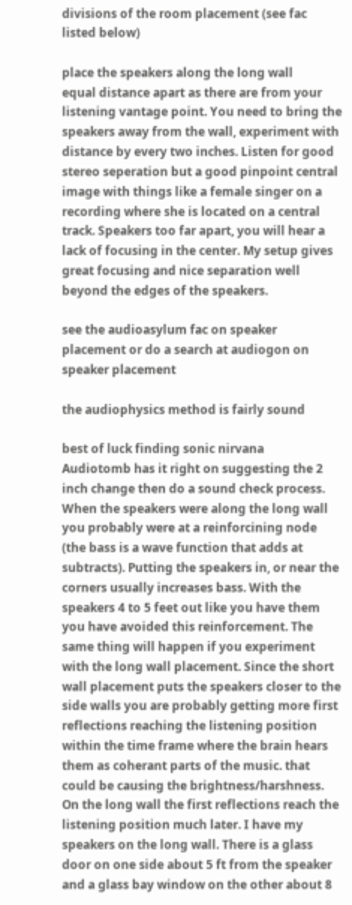divisions of the room placement (see fac listed below)

place the speakers along the long wall
equal distance apart as there are from your listening vantage point. You need to bring the speakers away from the wall, experiment with distance by every two inches. Listen for good stereo seperation but a good pinpoint central image with things like a female singer on a recording where she is located on a central track. Speakers too far apart, you will hear a lack of focusing in the center. My setup gives great focusing and nice separation well beyond the edges of the speakers.

see the audioasylum fac on speaker placement or do a search at audiogon on speaker placement

the audiophysics method is fairly sound

best of luck finding sonic nirvana
Audiotomb has it right on suggesting the 2 inch change then do a sound check process. When the speakers were along the long wall you probably were at a reinforcining node (the bass is a wave function that adds at subtracts). Putting the speakers in, or near the corners usually increases bass. With the speakers 4 to 5 feet out like you have them you have avoided this reinforcement. The same thing will happen if you experiment with the long wall placement. Since the short wall placement puts the speakers closer to the side walls you are probably getting more first reflections reaching the listening position within the time frame where the brain hears them as coherant parts of the music. that could be causing the brightness/harshness. On the long wall the first reflections reach the listening position much later. I have my speakers on the long wall. There is a glass door on one side about 5 ft from the speaker and a glass bay window on the other about 8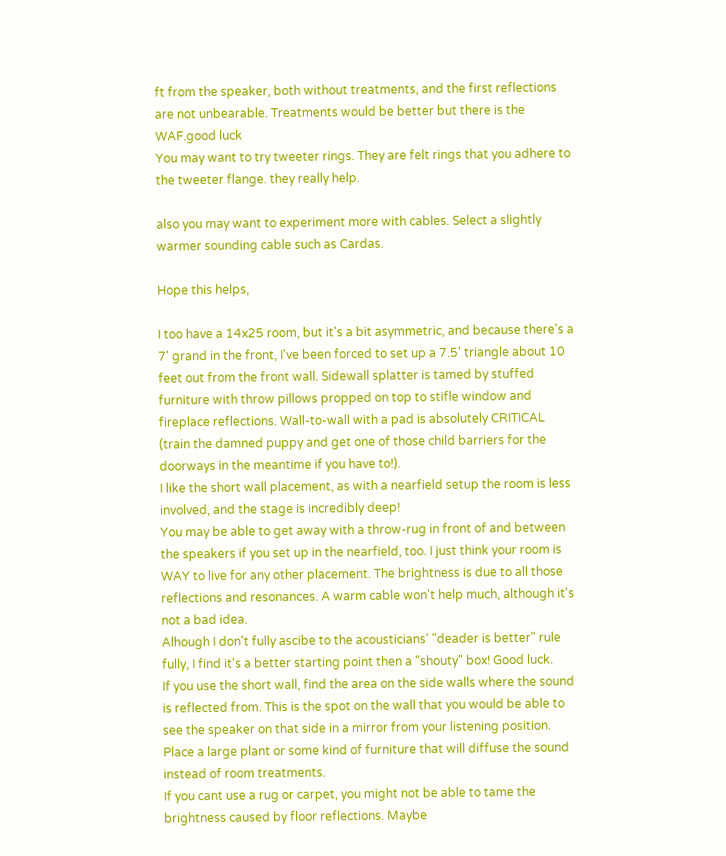ft from the speaker, both without treatments, and the first reflections are not unbearable. Treatments would be better but there is the WAF.good luck
You may want to try tweeter rings. They are felt rings that you adhere to the tweeter flange. they really help.

also you may want to experiment more with cables. Select a slightly warmer sounding cable such as Cardas.

Hope this helps,

I too have a 14x25 room, but it's a bit asymmetric, and because there's a 7' grand in the front, I've been forced to set up a 7.5' triangle about 10 feet out from the front wall. Sidewall splatter is tamed by stuffed furniture with throw pillows propped on top to stifle window and fireplace reflections. Wall-to-wall with a pad is absolutely CRITICAL
(train the damned puppy and get one of those child barriers for the doorways in the meantime if you have to!).
I like the short wall placement, as with a nearfield setup the room is less involved, and the stage is incredibly deep!
You may be able to get away with a throw-rug in front of and between the speakers if you set up in the nearfield, too. I just think your room is WAY to live for any other placement. The brightness is due to all those reflections and resonances. A warm cable won't help much, although it's not a bad idea.
Alhough I don't fully ascibe to the acousticians' "deader is better" rule fully, I find it's a better starting point then a "shouty" box! Good luck.
If you use the short wall, find the area on the side walls where the sound is reflected from. This is the spot on the wall that you would be able to see the speaker on that side in a mirror from your listening position. Place a large plant or some kind of furniture that will diffuse the sound instead of room treatments.
If you cant use a rug or carpet, you might not be able to tame the brightness caused by floor reflections. Maybe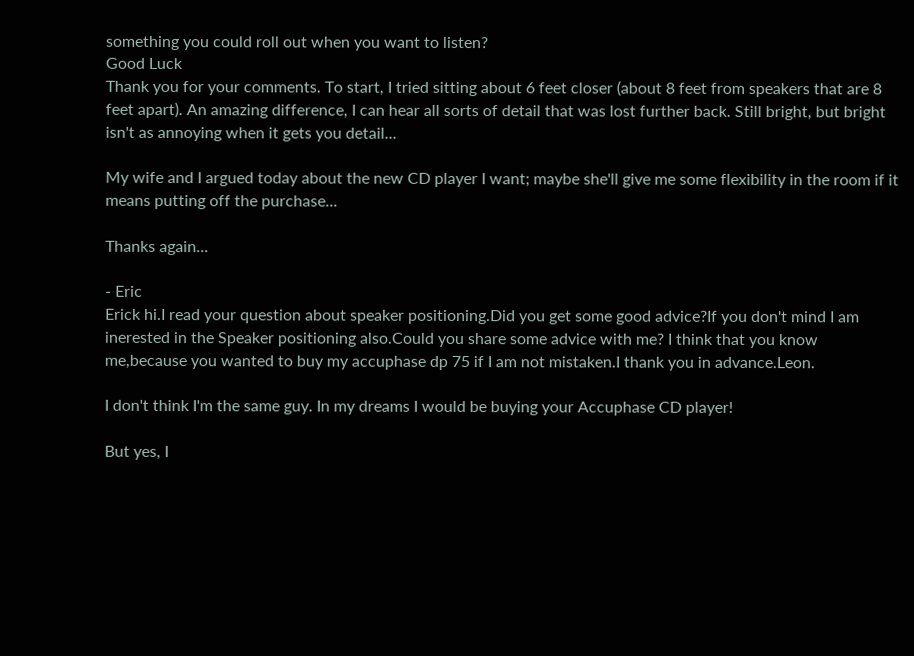something you could roll out when you want to listen?
Good Luck
Thank you for your comments. To start, I tried sitting about 6 feet closer (about 8 feet from speakers that are 8 feet apart). An amazing difference, I can hear all sorts of detail that was lost further back. Still bright, but bright isn't as annoying when it gets you detail...

My wife and I argued today about the new CD player I want; maybe she'll give me some flexibility in the room if it means putting off the purchase...

Thanks again...

- Eric
Erick hi.I read your question about speaker positioning.Did you get some good advice?If you don't mind I am inerested in the Speaker positioning also.Could you share some advice with me? I think that you know me,because you wanted to buy my accuphase dp 75 if I am not mistaken.I thank you in advance.Leon.

I don't think I'm the same guy. In my dreams I would be buying your Accuphase CD player!

But yes, I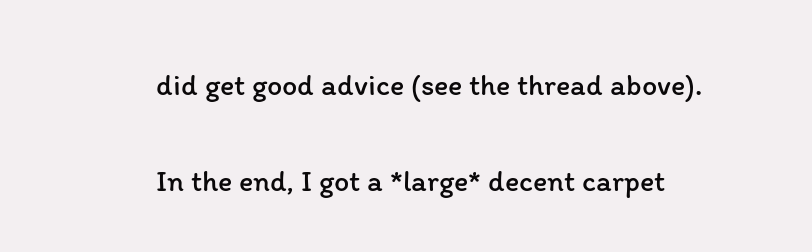did get good advice (see the thread above).

In the end, I got a *large* decent carpet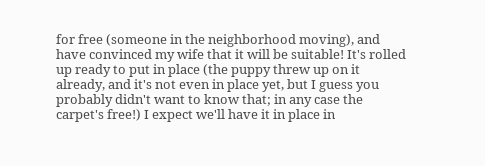for free (someone in the neighborhood moving), and have convinced my wife that it will be suitable! It's rolled up ready to put in place (the puppy threw up on it already, and it's not even in place yet, but I guess you probably didn't want to know that; in any case the carpet's free!) I expect we'll have it in place in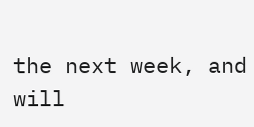the next week, and will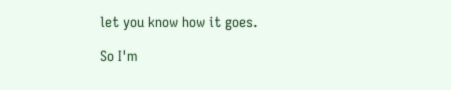let you know how it goes.

So I'm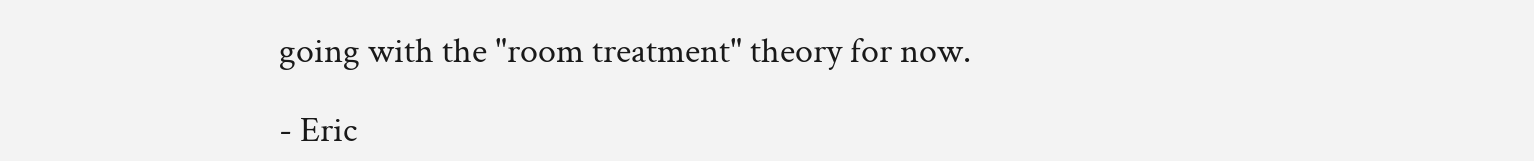going with the "room treatment" theory for now.

- Eric